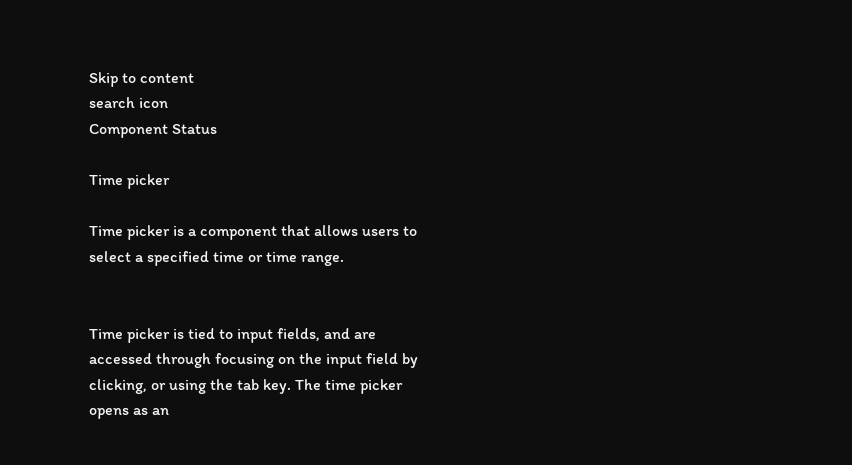Skip to content
search icon
Component Status

Time picker

Time picker is a component that allows users to select a specified time or time range.


Time picker is tied to input fields, and are accessed through focusing on the input field by clicking, or using the tab key. The time picker opens as an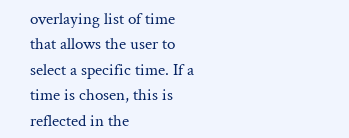overlaying list of time that allows the user to select a specific time. If a time is chosen, this is reflected in the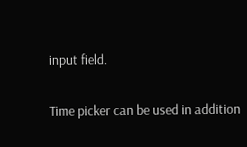input field.

Time picker can be used in addition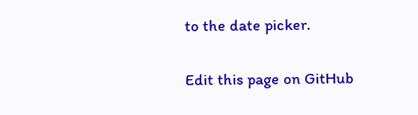to the date picker.

Edit this page on GitHub